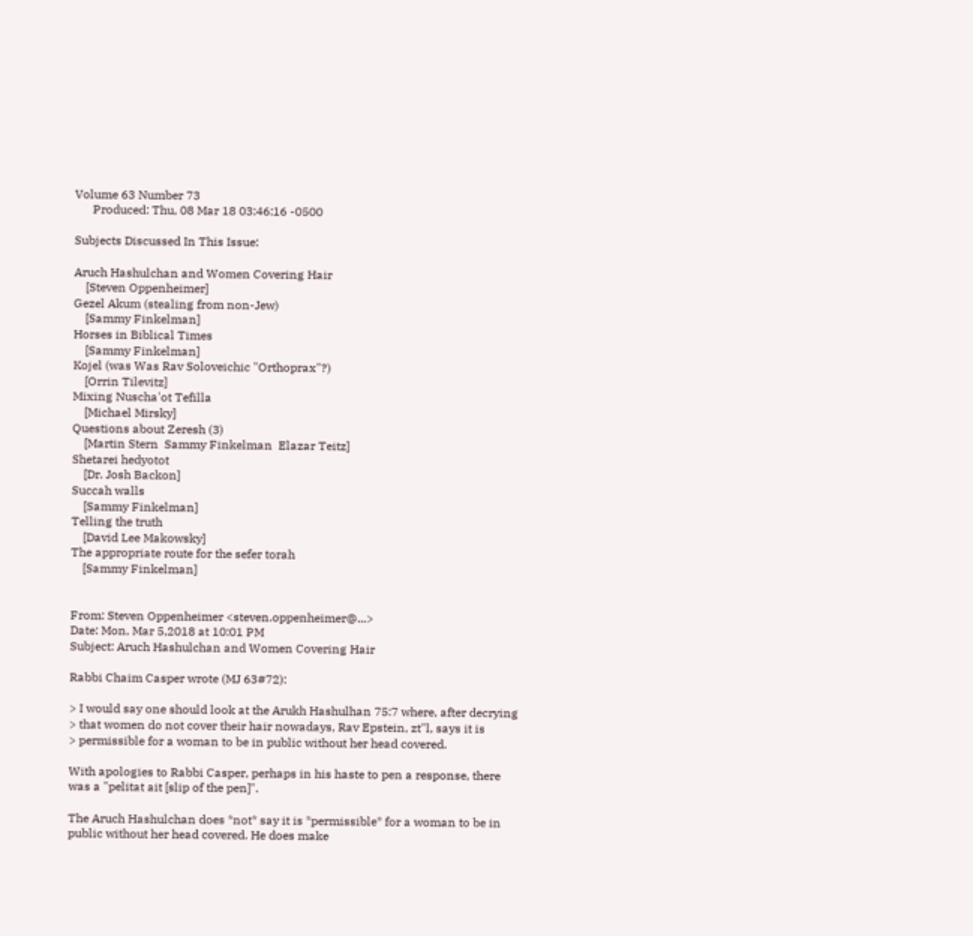Volume 63 Number 73
      Produced: Thu, 08 Mar 18 03:46:16 -0500

Subjects Discussed In This Issue:

Aruch Hashulchan and Women Covering Hair
    [Steven Oppenheimer]
Gezel Akum (stealing from non-Jew)
    [Sammy Finkelman]
Horses in Biblical Times
    [Sammy Finkelman]
Kojel (was Was Rav Soloveichic "Orthoprax"?)
    [Orrin Tilevitz]
Mixing Nuscha'ot Tefilla
    [Michael Mirsky]
Questions about Zeresh (3)
    [Martin Stern  Sammy Finkelman  Elazar Teitz]
Shetarei hedyotot
    [Dr. Josh Backon]
Succah walls
    [Sammy Finkelman]
Telling the truth
    [David Lee Makowsky]
The appropriate route for the sefer torah
    [Sammy Finkelman]


From: Steven Oppenheimer <steven.oppenheimer@...>
Date: Mon, Mar 5,2018 at 10:01 PM
Subject: Aruch Hashulchan and Women Covering Hair

Rabbi Chaim Casper wrote (MJ 63#72):

> I would say one should look at the Arukh Hashulhan 75:7 where, after decrying
> that women do not cover their hair nowadays, Rav Epstein, zt"l, says it is
> permissible for a woman to be in public without her head covered.

With apologies to Rabbi Casper, perhaps in his haste to pen a response, there
was a "pelitat ait [slip of the pen]".

The Aruch Hashulchan does *not* say it is *permissible* for a woman to be in
public without her head covered. He does make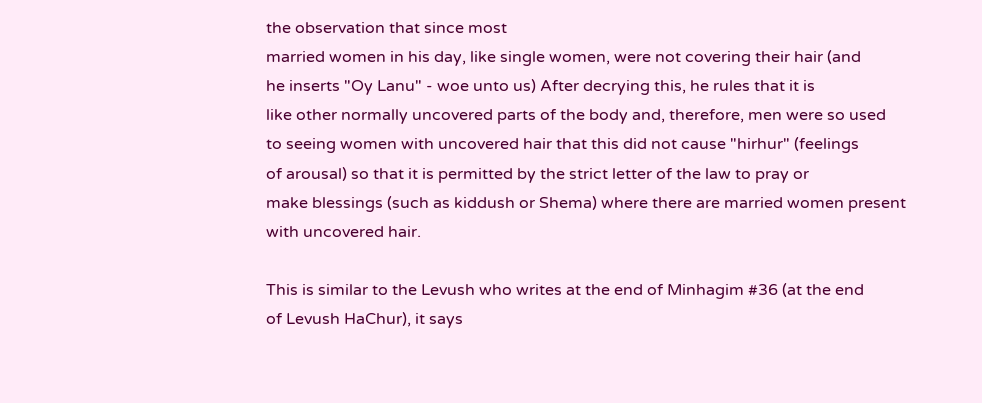the observation that since most
married women in his day, like single women, were not covering their hair (and
he inserts "Oy Lanu" - woe unto us) After decrying this, he rules that it is
like other normally uncovered parts of the body and, therefore, men were so used
to seeing women with uncovered hair that this did not cause "hirhur" (feelings
of arousal) so that it is permitted by the strict letter of the law to pray or
make blessings (such as kiddush or Shema) where there are married women present
with uncovered hair.

This is similar to the Levush who writes at the end of Minhagim #36 (at the end
of Levush HaChur), it says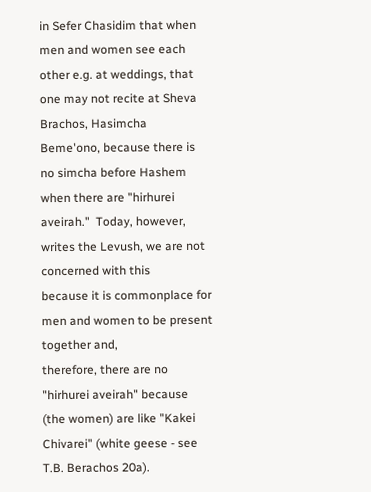in Sefer Chasidim that when men and women see each
other e.g. at weddings, that one may not recite at Sheva Brachos, Hasimcha
Beme'ono, because there is no simcha before Hashem when there are "hirhurei
aveirah."  Today, however, writes the Levush, we are not concerned with this
because it is commonplace for men and women to be present together and,
therefore, there are no "hirhurei aveirah" because (the women) are like "Kakei
Chivarei" (white geese - see T.B. Berachos 20a).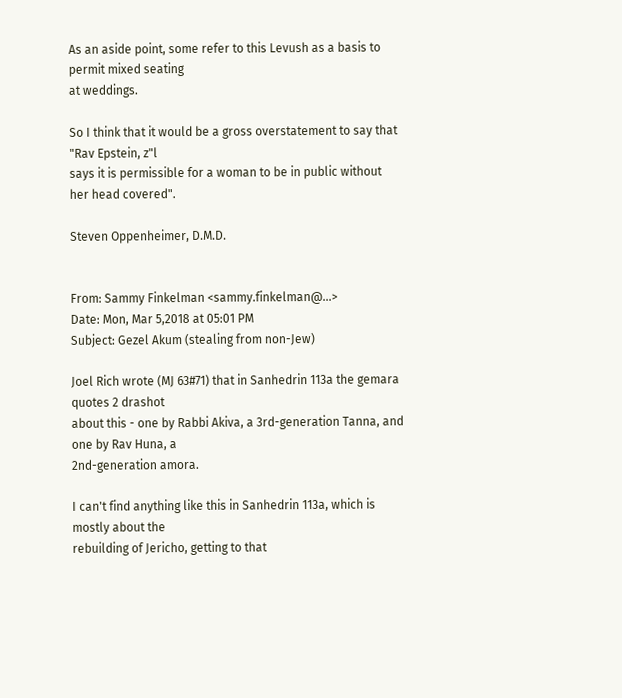As an aside point, some refer to this Levush as a basis to permit mixed seating
at weddings.

So I think that it would be a gross overstatement to say that "Rav Epstein, z"l
says it is permissible for a woman to be in public without her head covered".

Steven Oppenheimer, D.M.D.


From: Sammy Finkelman <sammy.finkelman@...>
Date: Mon, Mar 5,2018 at 05:01 PM
Subject: Gezel Akum (stealing from non-Jew)

Joel Rich wrote (MJ 63#71) that in Sanhedrin 113a the gemara quotes 2 drashot
about this - one by Rabbi Akiva, a 3rd-generation Tanna, and one by Rav Huna, a
2nd-generation amora.

I can't find anything like this in Sanhedrin 113a, which is mostly about the
rebuilding of Jericho, getting to that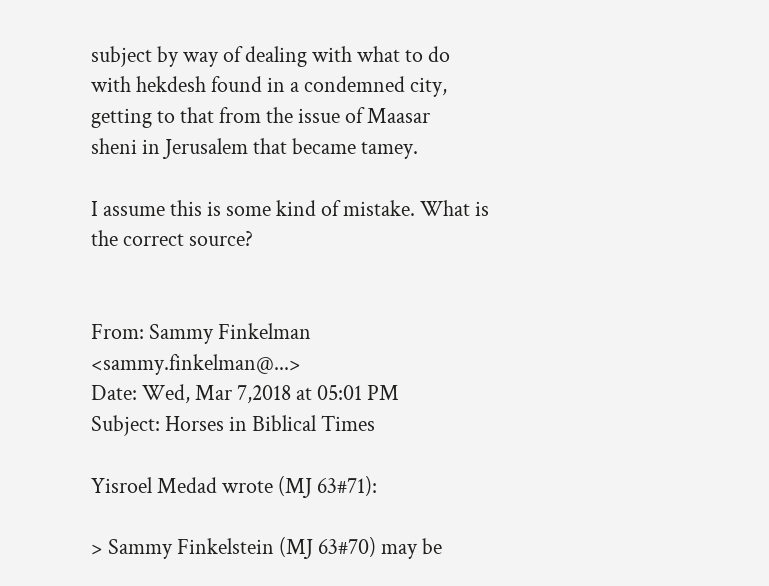subject by way of dealing with what to do
with hekdesh found in a condemned city, getting to that from the issue of Maasar
sheni in Jerusalem that became tamey.

I assume this is some kind of mistake. What is the correct source?


From: Sammy Finkelman <sammy.finkelman@...>
Date: Wed, Mar 7,2018 at 05:01 PM
Subject: Horses in Biblical Times

Yisroel Medad wrote (MJ 63#71):

> Sammy Finkelstein (MJ 63#70) may be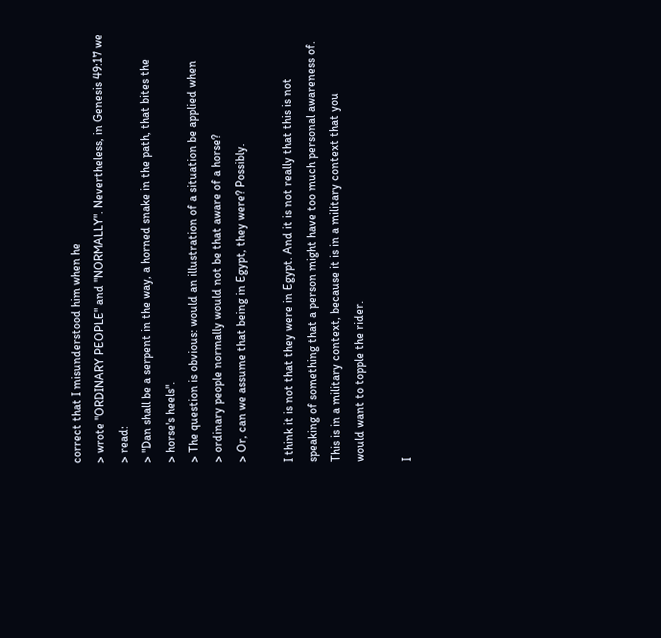correct that I misunderstood him when he
> wrote "ORDINARY PEOPLE" and "NORMALLY". Nevertheless, in Genesis 49:17 we
> read:
> "Dan shall be a serpent in the way, a horned snake in the path, that bites the
> horse's heels".
> The question is obvious: would an illustration of a situation be applied when
> ordinary people normally would not be that aware of a horse?
> Or, can we assume that being in Egypt, they were? Possibly.

I think it is not that they were in Egypt. And it is not really that this is not
speaking of something that a person might have too much personal awareness of.
This is in a military context, because it is in a military context that you
would want to topple the rider.

I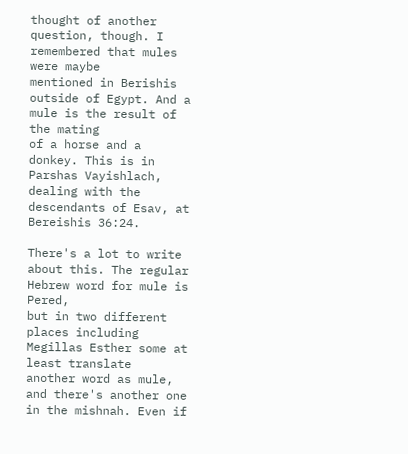thought of another question, though. I remembered that mules were maybe
mentioned in Berishis outside of Egypt. And a mule is the result of the mating
of a horse and a donkey. This is in Parshas Vayishlach, dealing with the
descendants of Esav, at Bereishis 36:24.

There's a lot to write about this. The regular Hebrew word for mule is Pered,
but in two different places including Megillas Esther some at least translate
another word as mule, and there's another one in the mishnah. Even if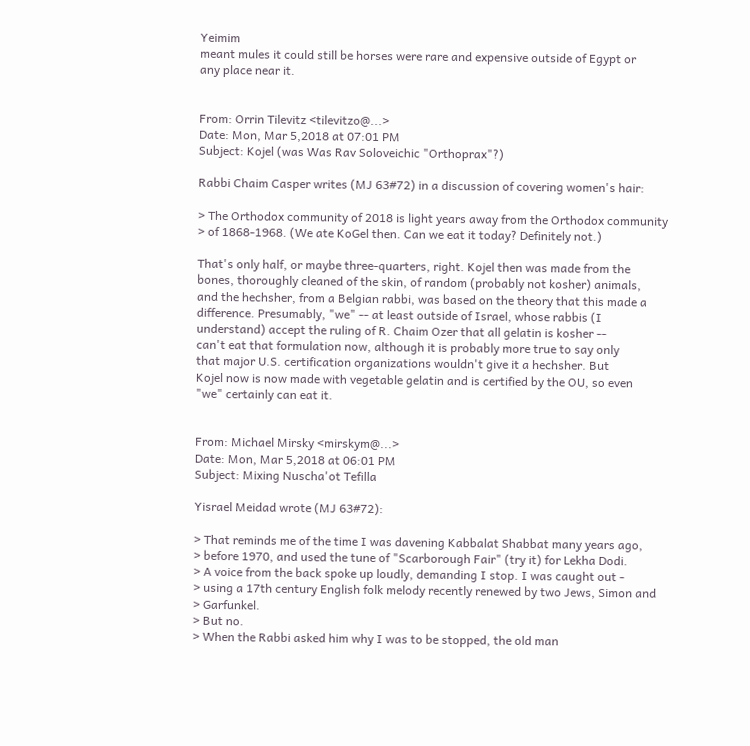Yeimim
meant mules it could still be horses were rare and expensive outside of Egypt or
any place near it.


From: Orrin Tilevitz <tilevitzo@...>
Date: Mon, Mar 5,2018 at 07:01 PM
Subject: Kojel (was Was Rav Soloveichic "Orthoprax"?)

Rabbi Chaim Casper writes (MJ 63#72) in a discussion of covering women's hair:

> The Orthodox community of 2018 is light years away from the Orthodox community
> of 1868-1968. (We ate KoGel then. Can we eat it today? Definitely not.)

That's only half, or maybe three-quarters, right. Kojel then was made from the
bones, thoroughly cleaned of the skin, of random (probably not kosher) animals,
and the hechsher, from a Belgian rabbi, was based on the theory that this made a
difference. Presumably, "we" -- at least outside of Israel, whose rabbis (I
understand) accept the ruling of R. Chaim Ozer that all gelatin is kosher --
can't eat that formulation now, although it is probably more true to say only
that major U.S. certification organizations wouldn't give it a hechsher. But
Kojel now is now made with vegetable gelatin and is certified by the OU, so even
"we" certainly can eat it.


From: Michael Mirsky <mirskym@...>
Date: Mon, Mar 5,2018 at 06:01 PM
Subject: Mixing Nuscha'ot Tefilla

Yisrael Meidad wrote (MJ 63#72):

> That reminds me of the time I was davening Kabbalat Shabbat many years ago,
> before 1970, and used the tune of "Scarborough Fair" (try it) for Lekha Dodi.
> A voice from the back spoke up loudly, demanding I stop. I was caught out -
> using a 17th century English folk melody recently renewed by two Jews, Simon and
> Garfunkel.
> But no.
> When the Rabbi asked him why I was to be stopped, the old man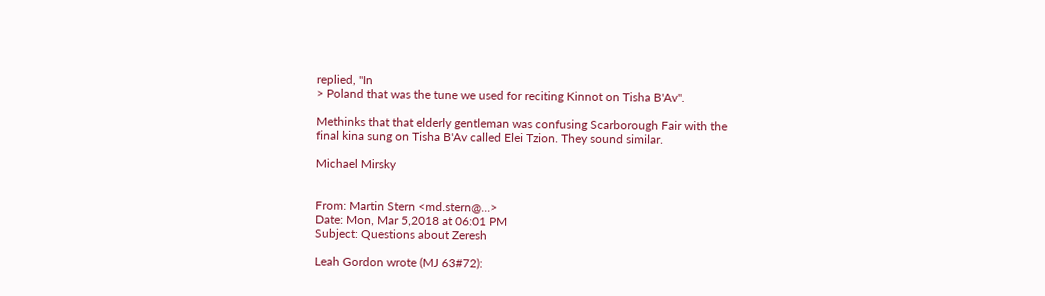replied, "In
> Poland that was the tune we used for reciting Kinnot on Tisha B'Av".

Methinks that that elderly gentleman was confusing Scarborough Fair with the
final kina sung on Tisha B'Av called Elei Tzion. They sound similar.

Michael Mirsky


From: Martin Stern <md.stern@...>
Date: Mon, Mar 5,2018 at 06:01 PM
Subject: Questions about Zeresh

Leah Gordon wrote (MJ 63#72):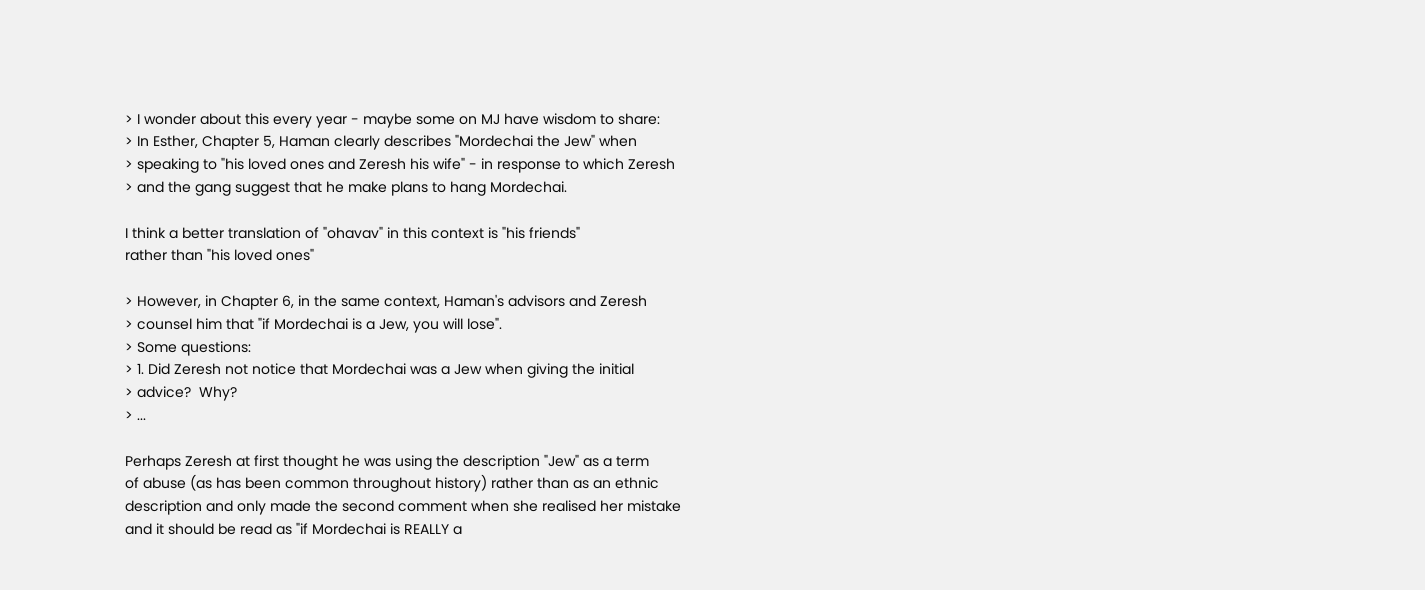> I wonder about this every year - maybe some on MJ have wisdom to share:
> In Esther, Chapter 5, Haman clearly describes "Mordechai the Jew" when
> speaking to "his loved ones and Zeresh his wife" - in response to which Zeresh
> and the gang suggest that he make plans to hang Mordechai.

I think a better translation of "ohavav" in this context is "his friends"
rather than "his loved ones"

> However, in Chapter 6, in the same context, Haman's advisors and Zeresh
> counsel him that "if Mordechai is a Jew, you will lose".
> Some questions:
> 1. Did Zeresh not notice that Mordechai was a Jew when giving the initial
> advice?  Why?
> ...

Perhaps Zeresh at first thought he was using the description "Jew" as a term
of abuse (as has been common throughout history) rather than as an ethnic
description and only made the second comment when she realised her mistake
and it should be read as "if Mordechai is REALLY a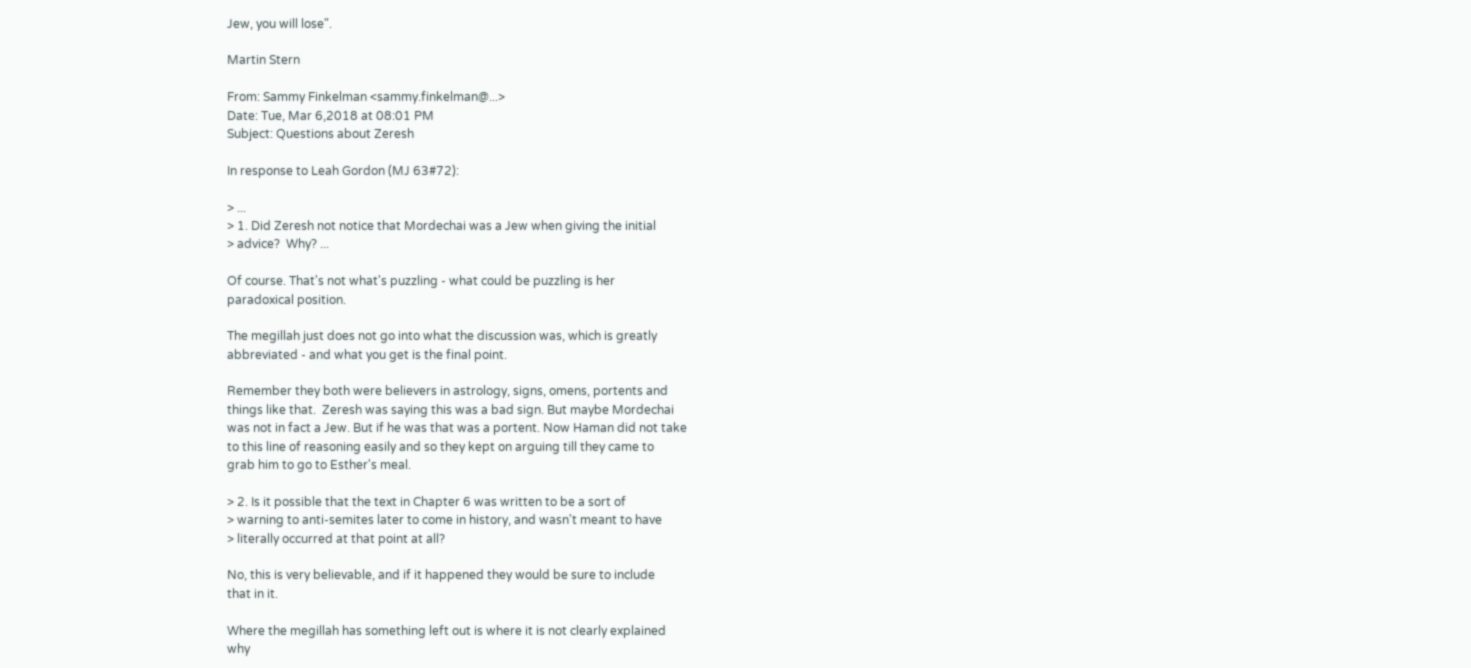Jew, you will lose".

Martin Stern

From: Sammy Finkelman <sammy.finkelman@...>
Date: Tue, Mar 6,2018 at 08:01 PM
Subject: Questions about Zeresh

In response to Leah Gordon (MJ 63#72):

> ...
> 1. Did Zeresh not notice that Mordechai was a Jew when giving the initial
> advice?  Why? ...

Of course. That's not what's puzzling - what could be puzzling is her
paradoxical position.

The megillah just does not go into what the discussion was, which is greatly
abbreviated - and what you get is the final point.

Remember they both were believers in astrology, signs, omens, portents and
things like that.  Zeresh was saying this was a bad sign. But maybe Mordechai
was not in fact a Jew. But if he was that was a portent. Now Haman did not take
to this line of reasoning easily and so they kept on arguing till they came to
grab him to go to Esther's meal.

> 2. Is it possible that the text in Chapter 6 was written to be a sort of
> warning to anti-semites later to come in history, and wasn't meant to have
> literally occurred at that point at all?

No, this is very believable, and if it happened they would be sure to include
that in it.

Where the megillah has something left out is where it is not clearly explained
why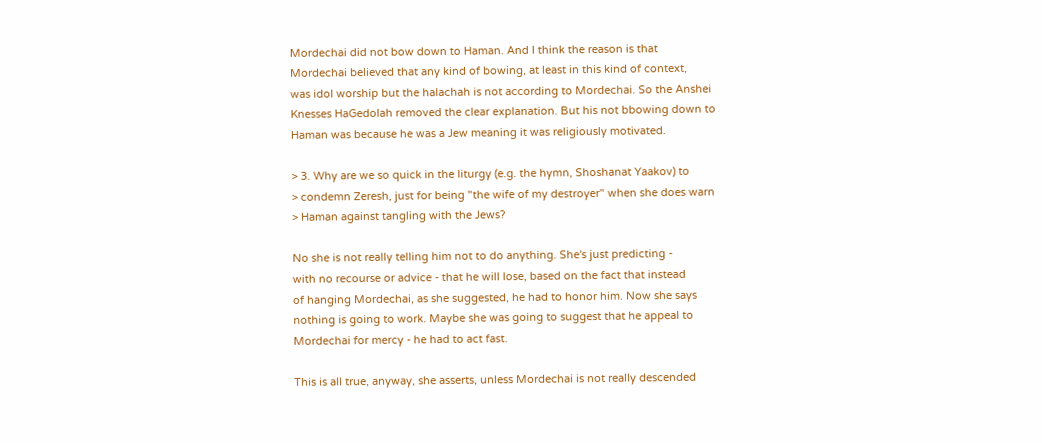Mordechai did not bow down to Haman. And I think the reason is that
Mordechai believed that any kind of bowing, at least in this kind of context,
was idol worship but the halachah is not according to Mordechai. So the Anshei
Knesses HaGedolah removed the clear explanation. But his not bbowing down to
Haman was because he was a Jew meaning it was religiously motivated.

> 3. Why are we so quick in the liturgy (e.g. the hymn, Shoshanat Yaakov) to
> condemn Zeresh, just for being "the wife of my destroyer" when she does warn
> Haman against tangling with the Jews?

No she is not really telling him not to do anything. She's just predicting -
with no recourse or advice - that he will lose, based on the fact that instead
of hanging Mordechai, as she suggested, he had to honor him. Now she says
nothing is going to work. Maybe she was going to suggest that he appeal to
Mordechai for mercy - he had to act fast.

This is all true, anyway, she asserts, unless Mordechai is not really descended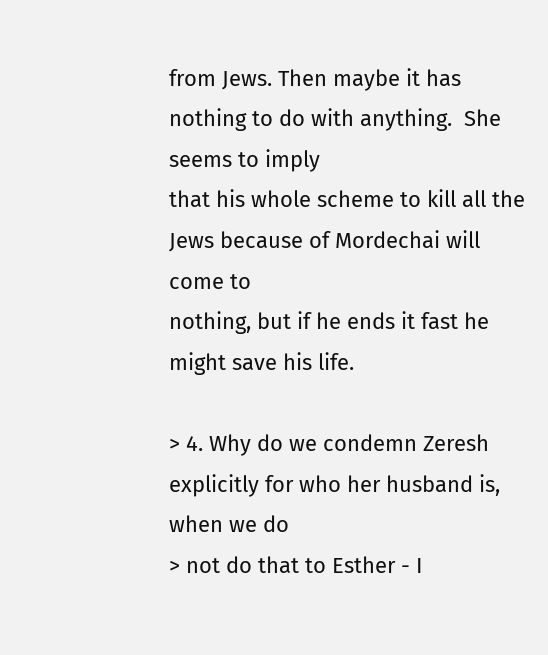from Jews. Then maybe it has nothing to do with anything.  She seems to imply
that his whole scheme to kill all the Jews because of Mordechai will come to
nothing, but if he ends it fast he might save his life.

> 4. Why do we condemn Zeresh explicitly for who her husband is, when we do
> not do that to Esther - I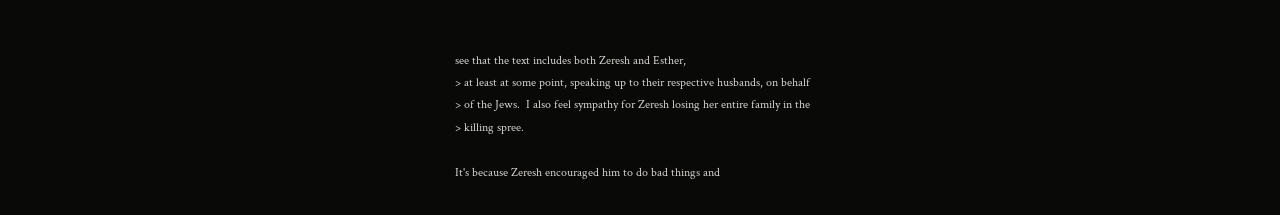see that the text includes both Zeresh and Esther,
> at least at some point, speaking up to their respective husbands, on behalf
> of the Jews.  I also feel sympathy for Zeresh losing her entire family in the
> killing spree.

It's because Zeresh encouraged him to do bad things and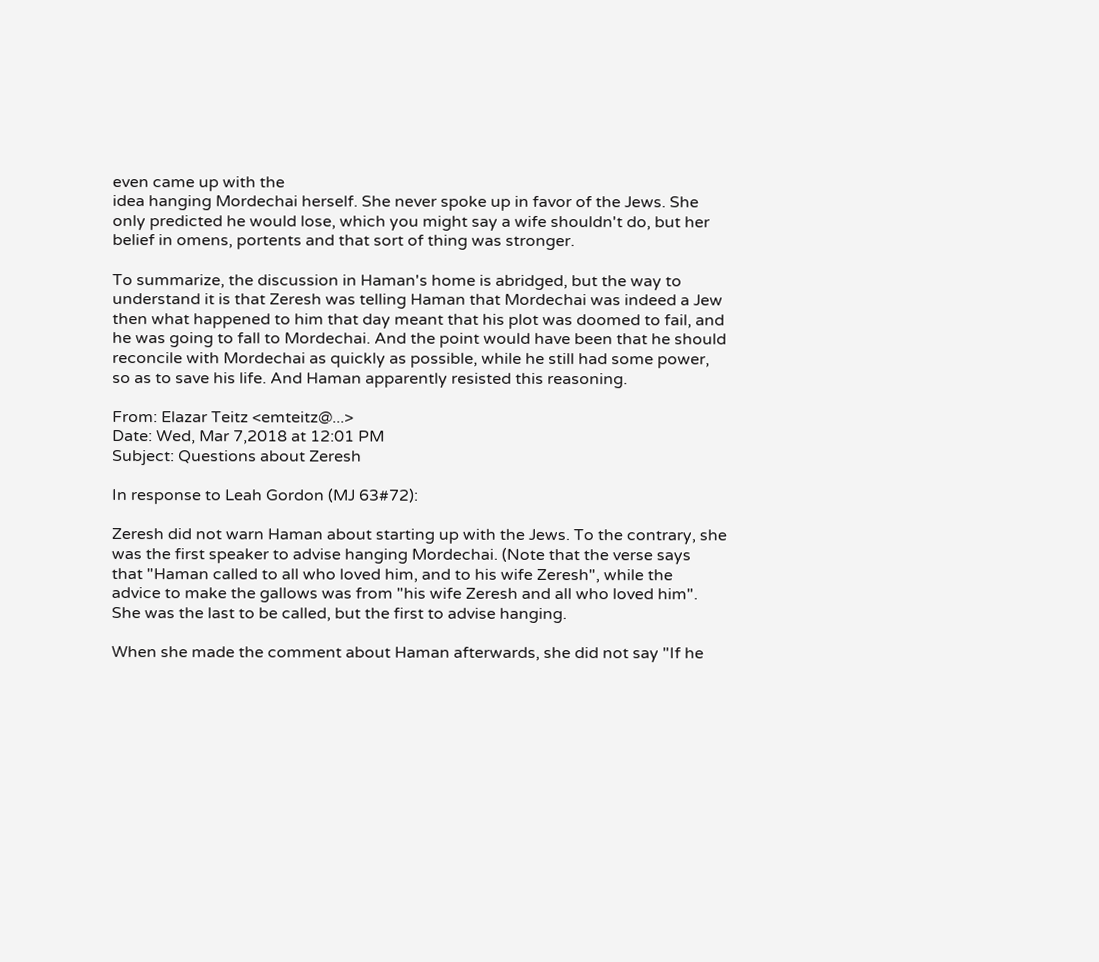even came up with the
idea hanging Mordechai herself. She never spoke up in favor of the Jews. She
only predicted he would lose, which you might say a wife shouldn't do, but her
belief in omens, portents and that sort of thing was stronger.

To summarize, the discussion in Haman's home is abridged, but the way to
understand it is that Zeresh was telling Haman that Mordechai was indeed a Jew
then what happened to him that day meant that his plot was doomed to fail, and
he was going to fall to Mordechai. And the point would have been that he should
reconcile with Mordechai as quickly as possible, while he still had some power,
so as to save his life. And Haman apparently resisted this reasoning.

From: Elazar Teitz <emteitz@...>
Date: Wed, Mar 7,2018 at 12:01 PM
Subject: Questions about Zeresh

In response to Leah Gordon (MJ 63#72):

Zeresh did not warn Haman about starting up with the Jews. To the contrary, she
was the first speaker to advise hanging Mordechai. (Note that the verse says
that "Haman called to all who loved him, and to his wife Zeresh", while the
advice to make the gallows was from "his wife Zeresh and all who loved him".
She was the last to be called, but the first to advise hanging.

When she made the comment about Haman afterwards, she did not say "If he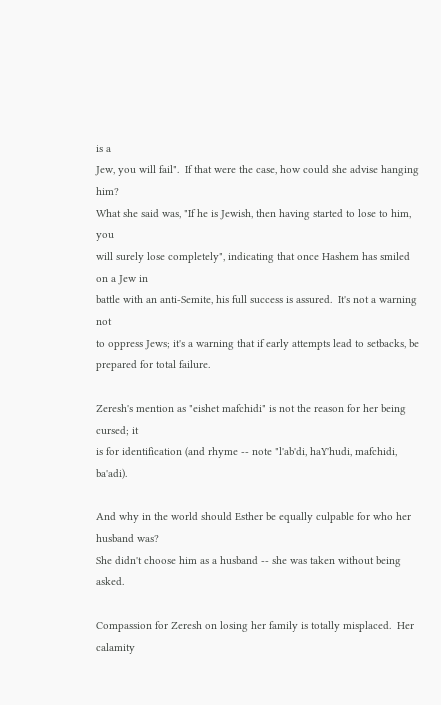is a
Jew, you will fail".  If that were the case, how could she advise hanging him?
What she said was, "If he is Jewish, then having started to lose to him, you
will surely lose completely", indicating that once Hashem has smiled on a Jew in
battle with an anti-Semite, his full success is assured.  It's not a warning not
to oppress Jews; it's a warning that if early attempts lead to setbacks, be
prepared for total failure.

Zeresh's mention as "eishet mafchidi" is not the reason for her being cursed; it
is for identification (and rhyme -- note "l'ab'di, haY'hudi, mafchidi, ba'adi).

And why in the world should Esther be equally culpable for who her husband was?
She didn't choose him as a husband -- she was taken without being asked.

Compassion for Zeresh on losing her family is totally misplaced.  Her calamity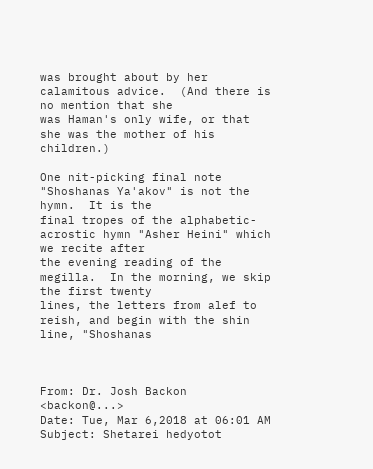was brought about by her calamitous advice.  (And there is no mention that she
was Haman's only wife, or that she was the mother of his children.)

One nit-picking final note  "Shoshanas Ya'akov" is not the hymn.  It is the
final tropes of the alphabetic-acrostic hymn "Asher Heini" which we recite after
the evening reading of the megilla.  In the morning, we skip the first twenty
lines, the letters from alef to reish, and begin with the shin line, "Shoshanas



From: Dr. Josh Backon <backon@...>
Date: Tue, Mar 6,2018 at 06:01 AM
Subject: Shetarei hedyotot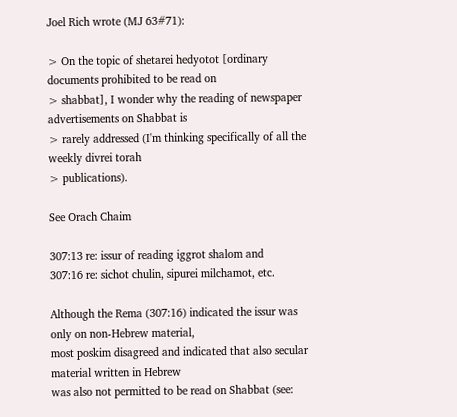Joel Rich wrote (MJ 63#71):

> On the topic of shetarei hedyotot [ordinary documents prohibited to be read on
> shabbat], I wonder why the reading of newspaper advertisements on Shabbat is
> rarely addressed (I'm thinking specifically of all the weekly divrei torah
> publications).

See Orach Chaim

307:13 re: issur of reading iggrot shalom and
307:16 re: sichot chulin, sipurei milchamot, etc.

Although the Rema (307:16) indicated the issur was only on non-Hebrew material,
most poskim disagreed and indicated that also secular material written in Hebrew
was also not permitted to be read on Shabbat (see: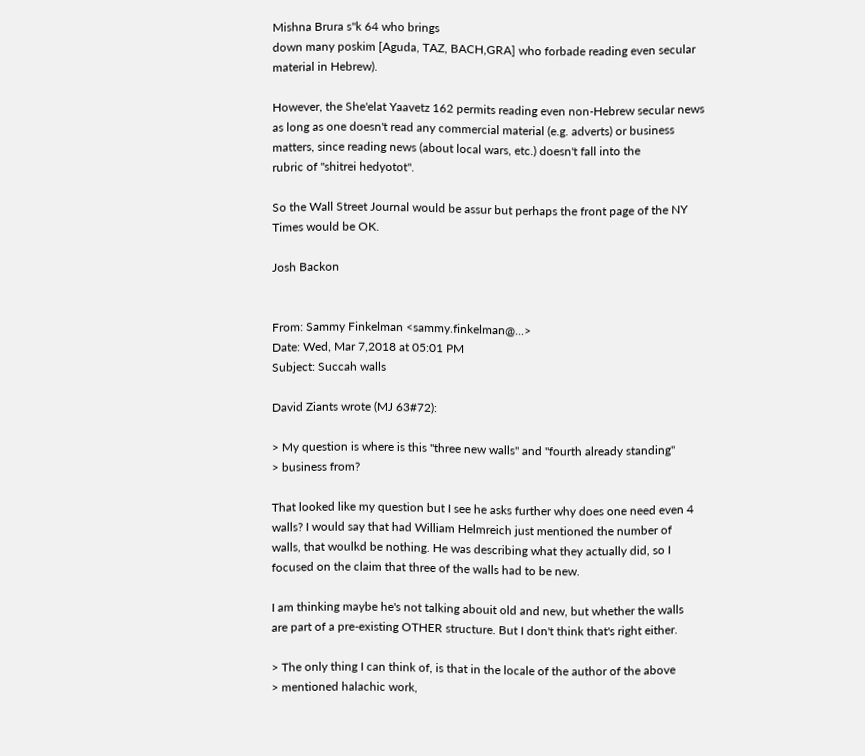Mishna Brura s"k 64 who brings
down many poskim [Aguda, TAZ, BACH,GRA] who forbade reading even secular
material in Hebrew).

However, the She'elat Yaavetz 162 permits reading even non-Hebrew secular news
as long as one doesn't read any commercial material (e.g. adverts) or business
matters, since reading news (about local wars, etc.) doesn't fall into the
rubric of "shitrei hedyotot".

So the Wall Street Journal would be assur but perhaps the front page of the NY
Times would be OK.

Josh Backon


From: Sammy Finkelman <sammy.finkelman@...>
Date: Wed, Mar 7,2018 at 05:01 PM
Subject: Succah walls

David Ziants wrote (MJ 63#72):

> My question is where is this "three new walls" and "fourth already standing"
> business from?

That looked like my question but I see he asks further why does one need even 4
walls? I would say that had William Helmreich just mentioned the number of
walls, that woulkd be nothing. He was describing what they actually did, so I
focused on the claim that three of the walls had to be new.

I am thinking maybe he's not talking abouit old and new, but whether the walls
are part of a pre-existing OTHER structure. But I don't think that's right either.

> The only thing I can think of, is that in the locale of the author of the above
> mentioned halachic work,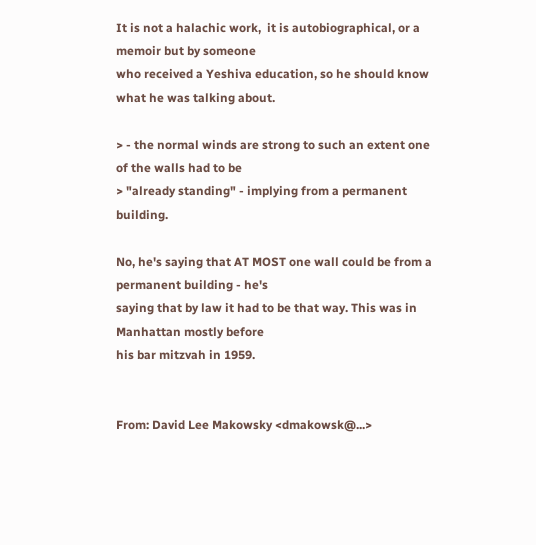It is not a halachic work,  it is autobiographical, or a memoir but by someone
who received a Yeshiva education, so he should know what he was talking about.

> - the normal winds are strong to such an extent one of the walls had to be
> "already standing" - implying from a permanent building.

No, he's saying that AT MOST one wall could be from a permanent building - he's
saying that by law it had to be that way. This was in Manhattan mostly before
his bar mitzvah in 1959.


From: David Lee Makowsky <dmakowsk@...>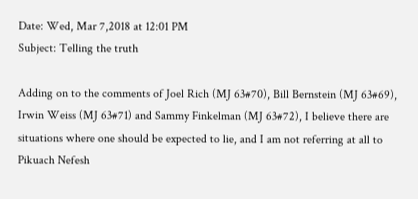Date: Wed, Mar 7,2018 at 12:01 PM
Subject: Telling the truth

Adding on to the comments of Joel Rich (MJ 63#70), Bill Bernstein (MJ 63#69),
Irwin Weiss (MJ 63#71) and Sammy Finkelman (MJ 63#72), I believe there are
situations where one should be expected to lie, and I am not referring at all to
Pikuach Nefesh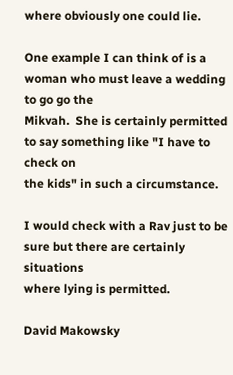where obviously one could lie.

One example I can think of is a woman who must leave a wedding to go go the
Mikvah.  She is certainly permitted to say something like "I have to check on
the kids" in such a circumstance.

I would check with a Rav just to be sure but there are certainly situations
where lying is permitted.

David Makowsky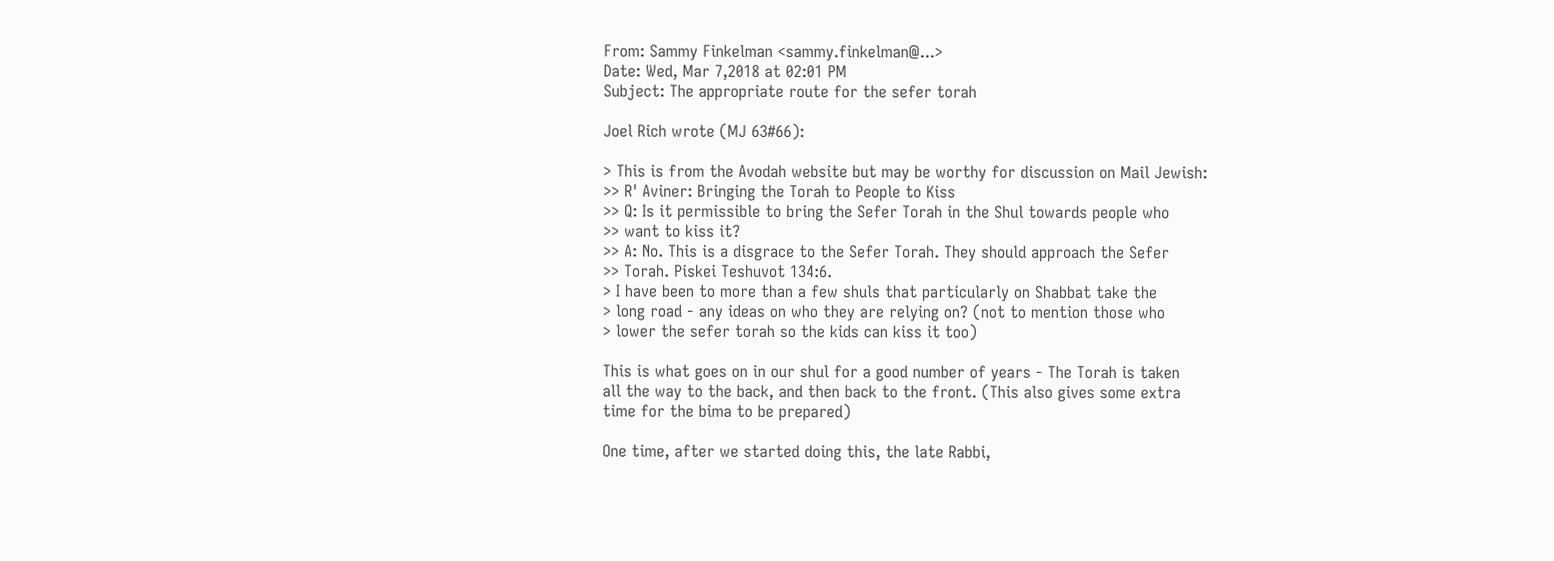From: Sammy Finkelman <sammy.finkelman@...>
Date: Wed, Mar 7,2018 at 02:01 PM
Subject: The appropriate route for the sefer torah

Joel Rich wrote (MJ 63#66):

> This is from the Avodah website but may be worthy for discussion on Mail Jewish:
>> R' Aviner: Bringing the Torah to People to Kiss
>> Q: Is it permissible to bring the Sefer Torah in the Shul towards people who
>> want to kiss it?
>> A: No. This is a disgrace to the Sefer Torah. They should approach the Sefer
>> Torah. Piskei Teshuvot 134:6.
> I have been to more than a few shuls that particularly on Shabbat take the
> long road - any ideas on who they are relying on? (not to mention those who
> lower the sefer torah so the kids can kiss it too)

This is what goes on in our shul for a good number of years - The Torah is taken
all the way to the back, and then back to the front. (This also gives some extra
time for the bima to be prepared)

One time, after we started doing this, the late Rabbi,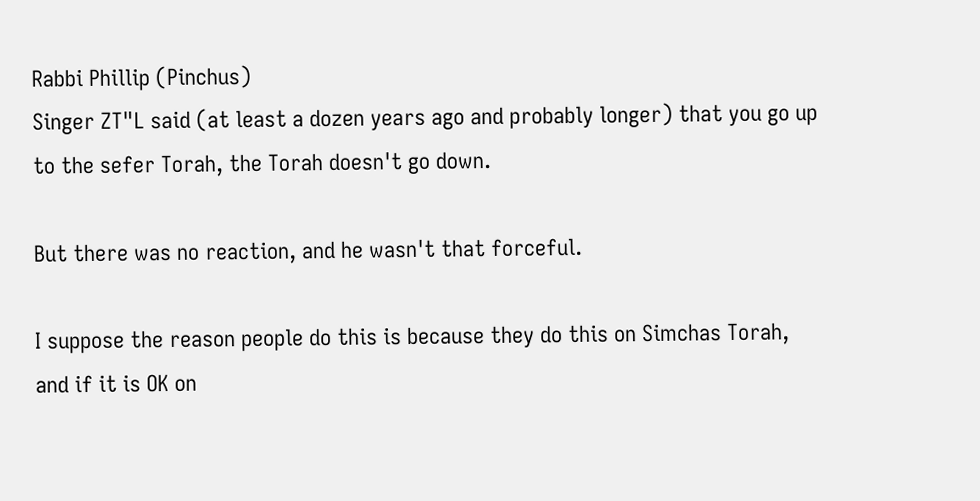Rabbi Phillip (Pinchus)
Singer ZT"L said (at least a dozen years ago and probably longer) that you go up
to the sefer Torah, the Torah doesn't go down.

But there was no reaction, and he wasn't that forceful.

I suppose the reason people do this is because they do this on Simchas Torah,
and if it is OK on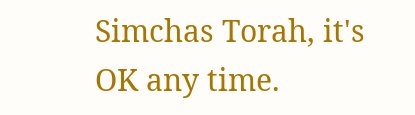Simchas Torah, it's OK any time.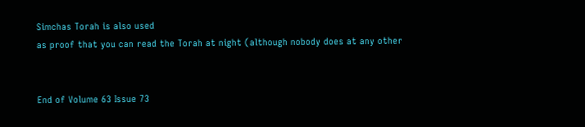Simchas Torah is also used
as proof that you can read the Torah at night (although nobody does at any other


End of Volume 63 Issue 73